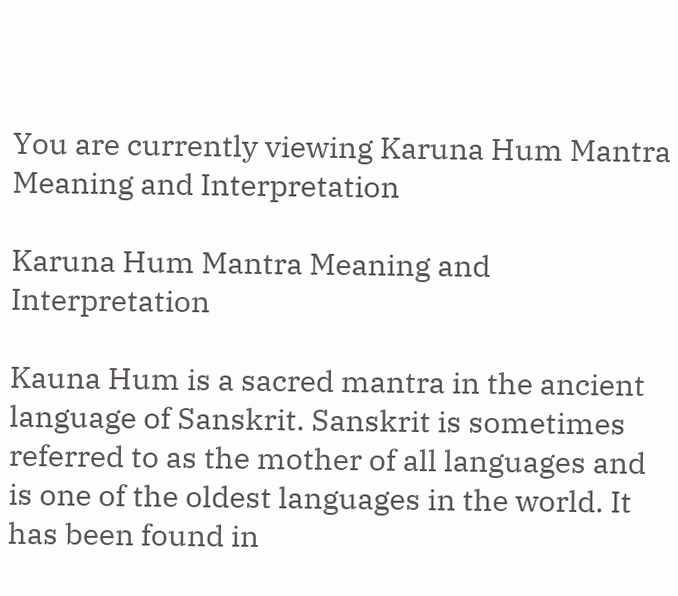You are currently viewing Karuna Hum Mantra Meaning and Interpretation

Karuna Hum Mantra Meaning and Interpretation

Kauna Hum is a sacred mantra in the ancient language of Sanskrit. Sanskrit is sometimes referred to as the mother of all languages and is one of the oldest languages in the world. It has been found in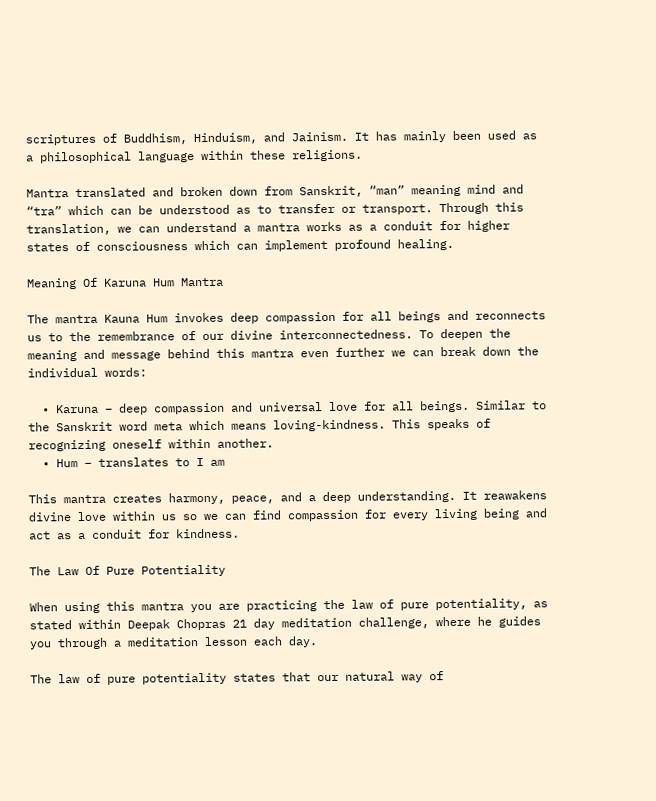scriptures of Buddhism, Hinduism, and Jainism. It has mainly been used as a philosophical language within these religions.

Mantra translated and broken down from Sanskrit, “man” meaning mind and “tra” which can be understood as to transfer or transport. Through this translation, we can understand a mantra works as a conduit for higher states of consciousness which can implement profound healing.

Meaning Of Karuna Hum Mantra

The mantra Kauna Hum invokes deep compassion for all beings and reconnects us to the remembrance of our divine interconnectedness. To deepen the meaning and message behind this mantra even further we can break down the individual words:

  • Karuna – deep compassion and universal love for all beings. Similar to the Sanskrit word meta which means loving-kindness. This speaks of recognizing oneself within another.
  • Hum – translates to I am

This mantra creates harmony, peace, and a deep understanding. It reawakens divine love within us so we can find compassion for every living being and act as a conduit for kindness.

The Law Of Pure Potentiality

When using this mantra you are practicing the law of pure potentiality, as stated within Deepak Chopras 21 day meditation challenge, where he guides you through a meditation lesson each day.

The law of pure potentiality states that our natural way of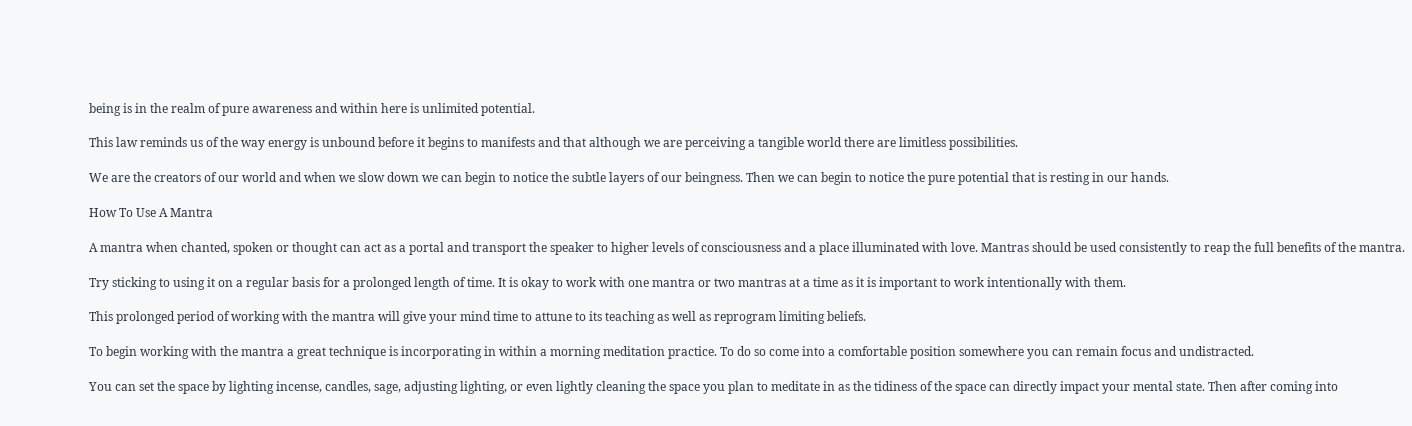being is in the realm of pure awareness and within here is unlimited potential.

This law reminds us of the way energy is unbound before it begins to manifests and that although we are perceiving a tangible world there are limitless possibilities.

We are the creators of our world and when we slow down we can begin to notice the subtle layers of our beingness. Then we can begin to notice the pure potential that is resting in our hands.

How To Use A Mantra

A mantra when chanted, spoken or thought can act as a portal and transport the speaker to higher levels of consciousness and a place illuminated with love. Mantras should be used consistently to reap the full benefits of the mantra.

Try sticking to using it on a regular basis for a prolonged length of time. It is okay to work with one mantra or two mantras at a time as it is important to work intentionally with them.

This prolonged period of working with the mantra will give your mind time to attune to its teaching as well as reprogram limiting beliefs.

To begin working with the mantra a great technique is incorporating in within a morning meditation practice. To do so come into a comfortable position somewhere you can remain focus and undistracted.

You can set the space by lighting incense, candles, sage, adjusting lighting, or even lightly cleaning the space you plan to meditate in as the tidiness of the space can directly impact your mental state. Then after coming into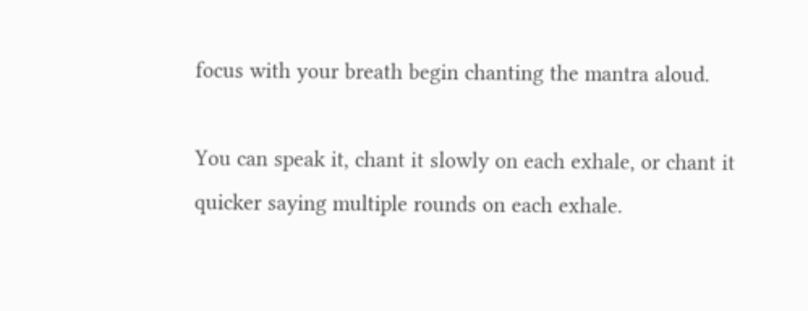focus with your breath begin chanting the mantra aloud.

You can speak it, chant it slowly on each exhale, or chant it quicker saying multiple rounds on each exhale.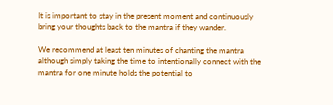It is important to stay in the present moment and continuously bring your thoughts back to the mantra if they wander.

We recommend at least ten minutes of chanting the mantra although simply taking the time to intentionally connect with the mantra for one minute holds the potential to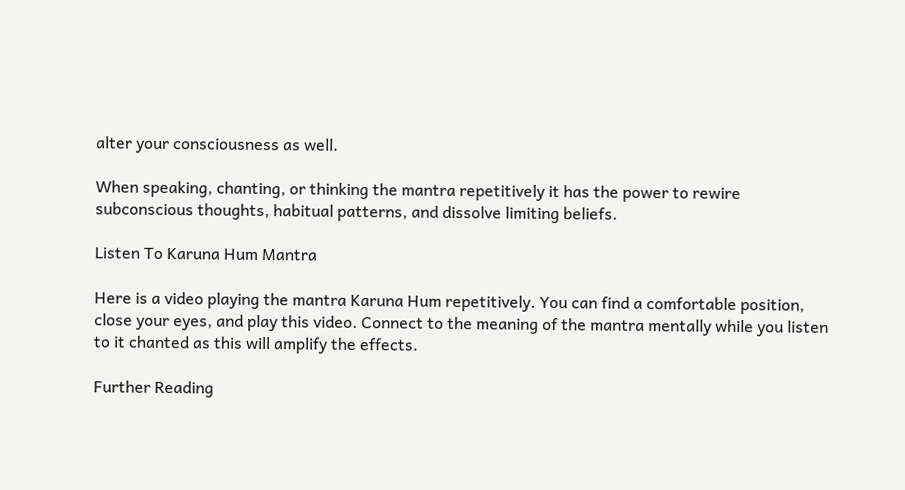alter your consciousness as well.

When speaking, chanting, or thinking the mantra repetitively it has the power to rewire subconscious thoughts, habitual patterns, and dissolve limiting beliefs.

Listen To Karuna Hum Mantra

Here is a video playing the mantra Karuna Hum repetitively. You can find a comfortable position, close your eyes, and play this video. Connect to the meaning of the mantra mentally while you listen to it chanted as this will amplify the effects.

Further Reading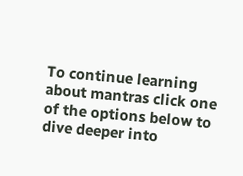To continue learning about mantras click one of the options below to dive deeper into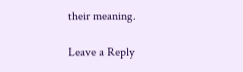their meaning.

Leave a Reply